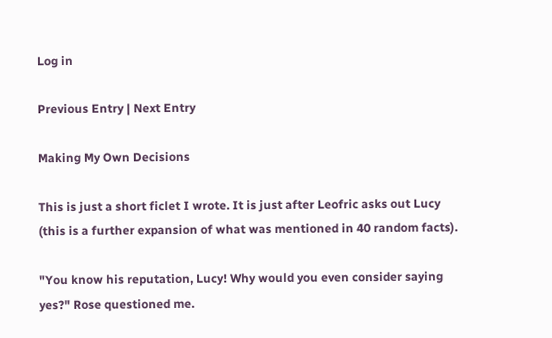Log in

Previous Entry | Next Entry

Making My Own Decisions

This is just a short ficlet I wrote. It is just after Leofric asks out Lucy (this is a further expansion of what was mentioned in 40 random facts).

"You know his reputation, Lucy! Why would you even consider saying yes?" Rose questioned me.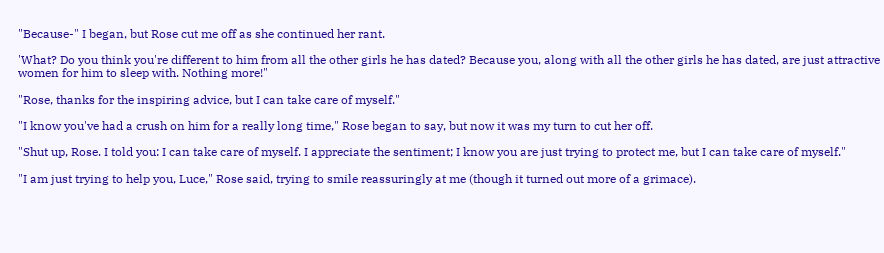"Because-" I began, but Rose cut me off as she continued her rant.

'What? Do you think you're different to him from all the other girls he has dated? Because you, along with all the other girls he has dated, are just attractive women for him to sleep with. Nothing more!"

"Rose, thanks for the inspiring advice, but I can take care of myself."

"I know you've had a crush on him for a really long time," Rose began to say, but now it was my turn to cut her off.

"Shut up, Rose. I told you: I can take care of myself. I appreciate the sentiment; I know you are just trying to protect me, but I can take care of myself."

"I am just trying to help you, Luce," Rose said, trying to smile reassuringly at me (though it turned out more of a grimace).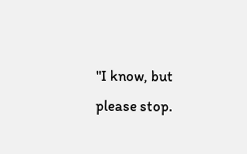"I know, but please stop.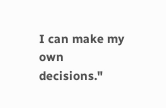I can make my own decisions."